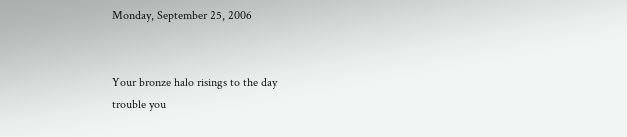Monday, September 25, 2006


Your bronze halo risings to the day
trouble you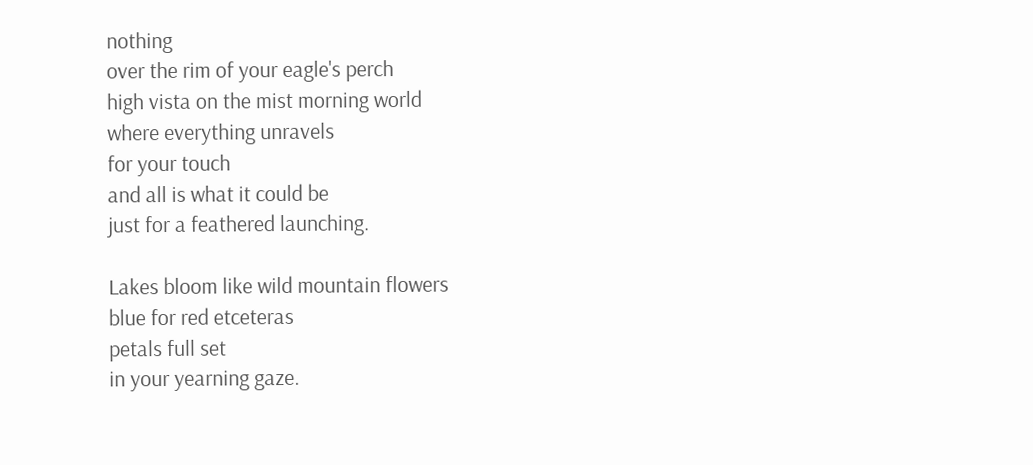nothing
over the rim of your eagle's perch
high vista on the mist morning world
where everything unravels
for your touch
and all is what it could be
just for a feathered launching.

Lakes bloom like wild mountain flowers
blue for red etceteras
petals full set
in your yearning gaze.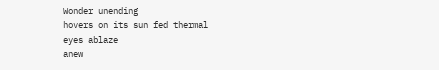Wonder unending
hovers on its sun fed thermal
eyes ablaze
anew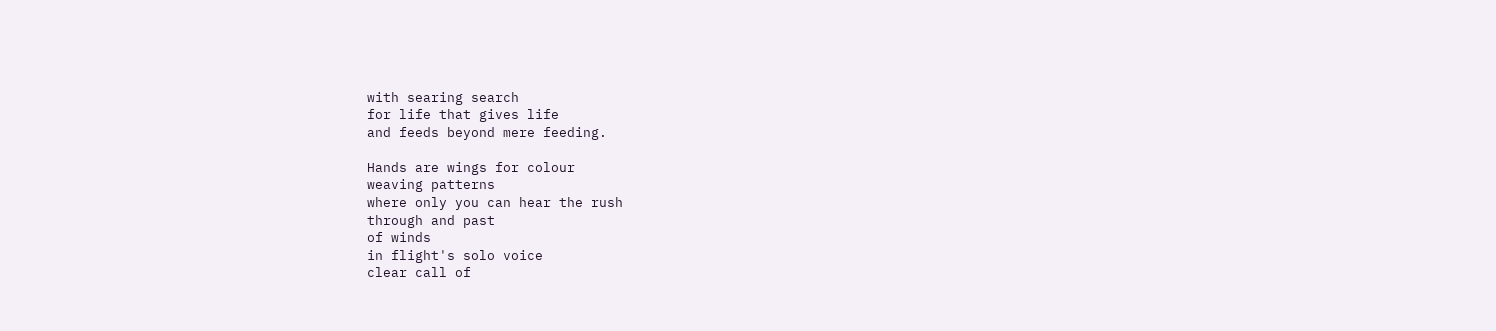with searing search
for life that gives life
and feeds beyond mere feeding.

Hands are wings for colour
weaving patterns
where only you can hear the rush
through and past
of winds
in flight's solo voice
clear call of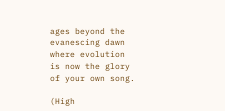ages beyond the evanescing dawn
where evolution
is now the glory
of your own song.

(High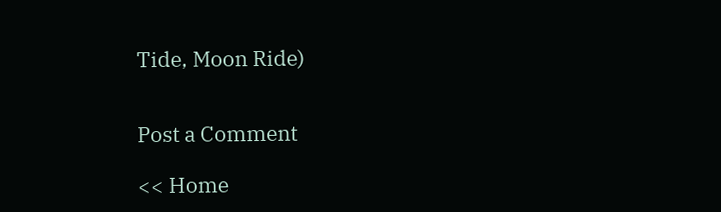Tide, Moon Ride)


Post a Comment

<< Home